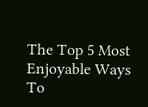The Top 5 Most Enjoyable Ways To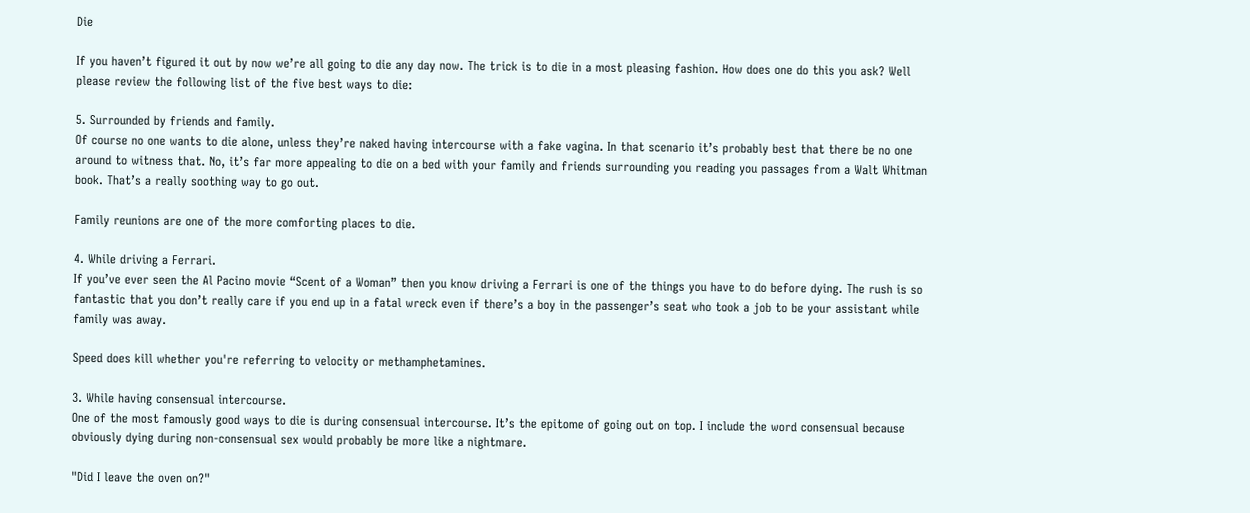Die

If you haven’t figured it out by now we’re all going to die any day now. The trick is to die in a most pleasing fashion. How does one do this you ask? Well please review the following list of the five best ways to die:

5. Surrounded by friends and family.
Of course no one wants to die alone, unless they’re naked having intercourse with a fake vagina. In that scenario it’s probably best that there be no one around to witness that. No, it’s far more appealing to die on a bed with your family and friends surrounding you reading you passages from a Walt Whitman book. That’s a really soothing way to go out.

Family reunions are one of the more comforting places to die.

4. While driving a Ferrari.
If you’ve ever seen the Al Pacino movie “Scent of a Woman” then you know driving a Ferrari is one of the things you have to do before dying. The rush is so fantastic that you don’t really care if you end up in a fatal wreck even if there’s a boy in the passenger’s seat who took a job to be your assistant while family was away.

Speed does kill whether you're referring to velocity or methamphetamines.

3. While having consensual intercourse.
One of the most famously good ways to die is during consensual intercourse. It’s the epitome of going out on top. I include the word consensual because obviously dying during non-consensual sex would probably be more like a nightmare.

"Did I leave the oven on?"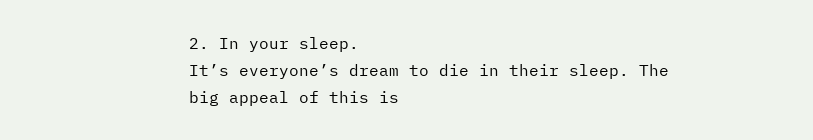2. In your sleep.
It’s everyone’s dream to die in their sleep. The big appeal of this is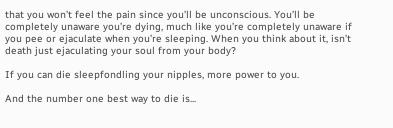that you won’t feel the pain since you’ll be unconscious. You’ll be completely unaware you’re dying, much like you’re completely unaware if you pee or ejaculate when you’re sleeping. When you think about it, isn’t death just ejaculating your soul from your body?

If you can die sleepfondling your nipples, more power to you.

And the number one best way to die is...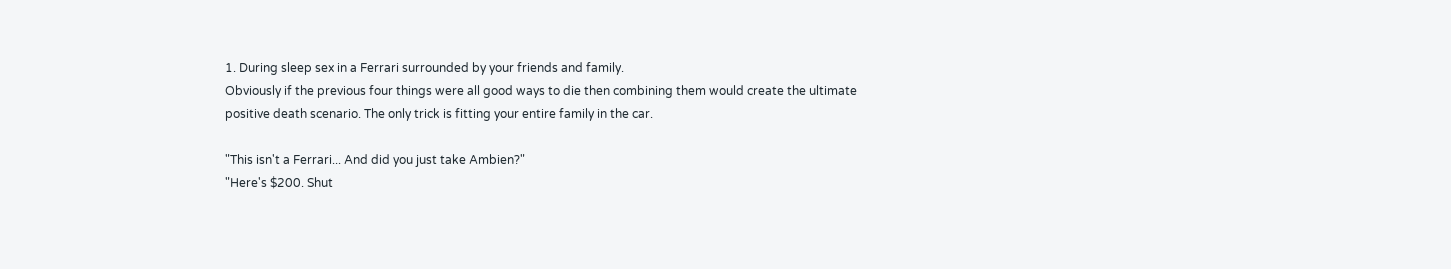1. During sleep sex in a Ferrari surrounded by your friends and family.
Obviously if the previous four things were all good ways to die then combining them would create the ultimate positive death scenario. The only trick is fitting your entire family in the car.

"This isn't a Ferrari... And did you just take Ambien?"
"Here's $200. Shut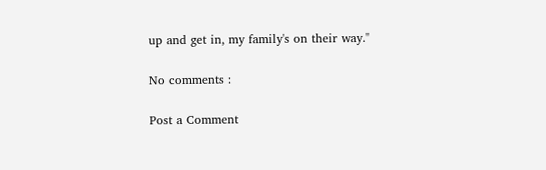up and get in, my family's on their way."

No comments :

Post a Comment